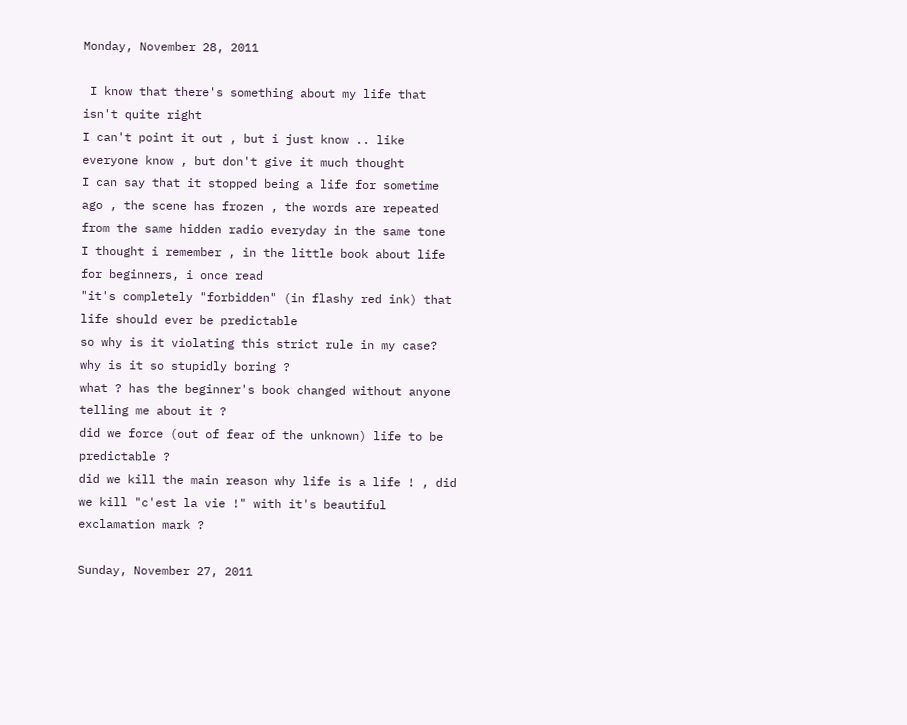Monday, November 28, 2011

 I know that there's something about my life that isn't quite right
I can't point it out , but i just know .. like everyone know , but don't give it much thought
I can say that it stopped being a life for sometime ago , the scene has frozen , the words are repeated from the same hidden radio everyday in the same tone
I thought i remember , in the little book about life for beginners, i once read
"it's completely "forbidden" (in flashy red ink) that life should ever be predictable
so why is it violating this strict rule in my case?
why is it so stupidly boring ?
what ? has the beginner's book changed without anyone telling me about it ?
did we force (out of fear of the unknown) life to be predictable ?
did we kill the main reason why life is a life ! , did we kill "c'est la vie !" with it's beautiful exclamation mark ?

Sunday, November 27, 2011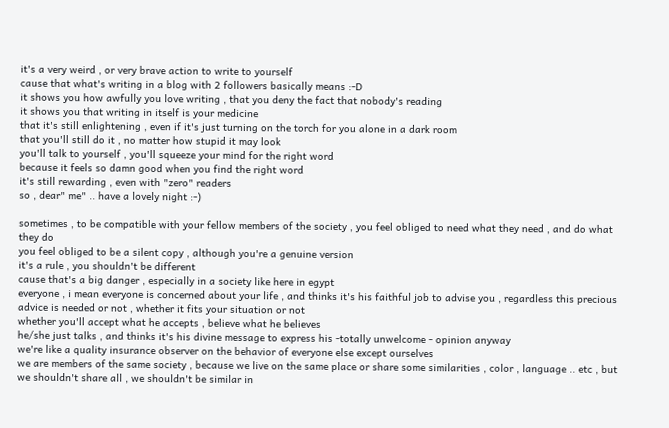it's a very weird , or very brave action to write to yourself
cause that what's writing in a blog with 2 followers basically means :-D
it shows you how awfully you love writing , that you deny the fact that nobody's reading
it shows you that writing in itself is your medicine
that it's still enlightening , even if it's just turning on the torch for you alone in a dark room
that you'll still do it , no matter how stupid it may look
you'll talk to yourself , you'll squeeze your mind for the right word
because it feels so damn good when you find the right word
it's still rewarding , even with "zero" readers
so , dear" me" .. have a lovely night :-)

sometimes , to be compatible with your fellow members of the society , you feel obliged to need what they need , and do what they do
you feel obliged to be a silent copy , although you're a genuine version
it's a rule , you shouldn't be different
cause that's a big danger , especially in a society like here in egypt
everyone , i mean everyone is concerned about your life , and thinks it's his faithful job to advise you , regardless this precious advice is needed or not , whether it fits your situation or not
whether you'll accept what he accepts , believe what he believes
he/she just talks , and thinks it's his divine message to express his -totally unwelcome - opinion anyway
we're like a quality insurance observer on the behavior of everyone else except ourselves
we are members of the same society , because we live on the same place or share some similarities , color , language .. etc , but we shouldn't share all , we shouldn't be similar in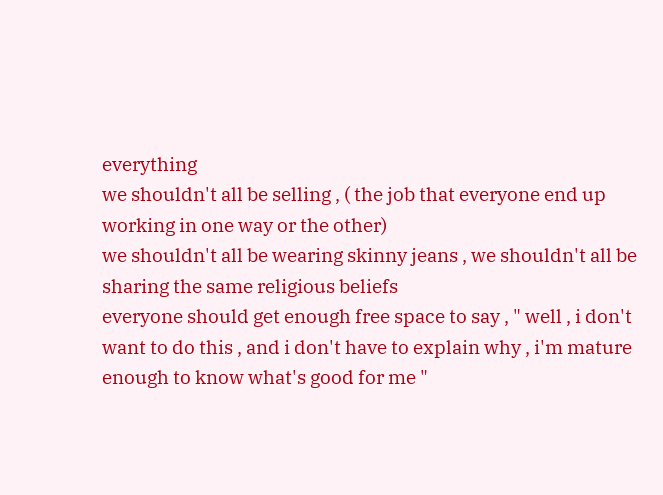everything
we shouldn't all be selling , ( the job that everyone end up working in one way or the other)
we shouldn't all be wearing skinny jeans , we shouldn't all be sharing the same religious beliefs
everyone should get enough free space to say , " well , i don't want to do this , and i don't have to explain why , i'm mature enough to know what's good for me "